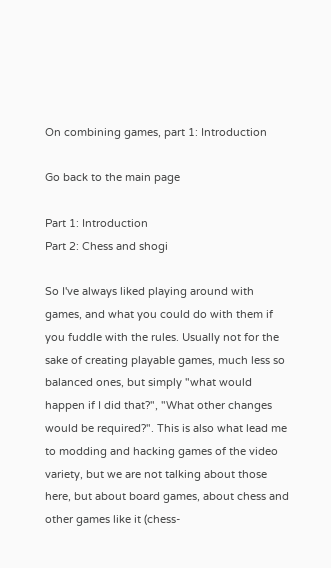On combining games, part 1: Introduction

Go back to the main page

Part 1: Introduction
Part 2: Chess and shogi

So I've always liked playing around with games, and what you could do with them if you fuddle with the rules. Usually not for the sake of creating playable games, much less so balanced ones, but simply "what would happen if I did that?", "What other changes would be required?". This is also what lead me to modding and hacking games of the video variety, but we are not talking about those here, but about board games, about chess and other games like it (chess-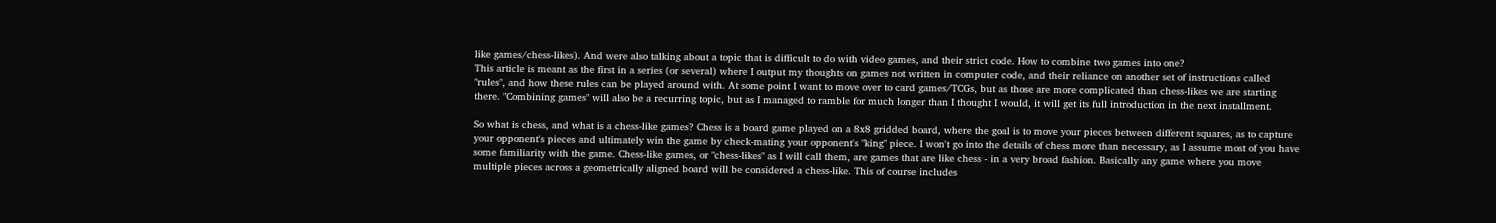like games/chess-likes). And were also talking about a topic that is difficult to do with video games, and their strict code. How to combine two games into one?
This article is meant as the first in a series (or several) where I output my thoughts on games not written in computer code, and their reliance on another set of instructions called "rules", and how these rules can be played around with. At some point I want to move over to card games/TCGs, but as those are more complicated than chess-likes we are starting there. "Combining games" will also be a recurring topic, but as I managed to ramble for much longer than I thought I would, it will get its full introduction in the next installment.

So what is chess, and what is a chess-like games? Chess is a board game played on a 8x8 gridded board, where the goal is to move your pieces between different squares, as to capture your opponent's pieces and ultimately win the game by check-mating your opponent's "king" piece. I won't go into the details of chess more than necessary, as I assume most of you have some familiarity with the game. Chess-like games, or "chess-likes" as I will call them, are games that are like chess - in a very broad fashion. Basically any game where you move multiple pieces across a geometrically aligned board will be considered a chess-like. This of course includes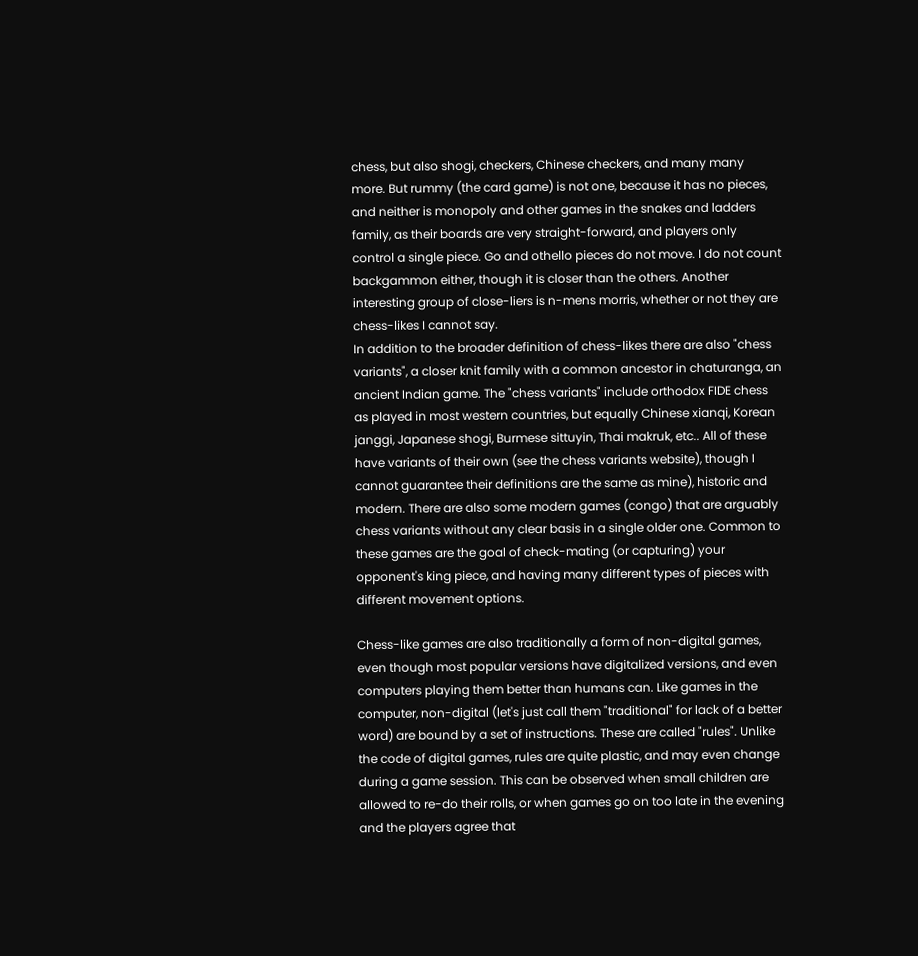chess, but also shogi, checkers, Chinese checkers, and many many more. But rummy (the card game) is not one, because it has no pieces, and neither is monopoly and other games in the snakes and ladders family, as their boards are very straight-forward, and players only control a single piece. Go and othello pieces do not move. I do not count backgammon either, though it is closer than the others. Another interesting group of close-liers is n-mens morris, whether or not they are chess-likes I cannot say.
In addition to the broader definition of chess-likes there are also "chess variants", a closer knit family with a common ancestor in chaturanga, an ancient Indian game. The "chess variants" include orthodox FIDE chess as played in most western countries, but equally Chinese xianqi, Korean janggi, Japanese shogi, Burmese sittuyin, Thai makruk, etc.. All of these have variants of their own (see the chess variants website), though I cannot guarantee their definitions are the same as mine), historic and modern. There are also some modern games (congo) that are arguably chess variants without any clear basis in a single older one. Common to these games are the goal of check-mating (or capturing) your opponent's king piece, and having many different types of pieces with different movement options.

Chess-like games are also traditionally a form of non-digital games, even though most popular versions have digitalized versions, and even computers playing them better than humans can. Like games in the computer, non-digital (let's just call them "traditional" for lack of a better word) are bound by a set of instructions. These are called "rules". Unlike the code of digital games, rules are quite plastic, and may even change during a game session. This can be observed when small children are allowed to re-do their rolls, or when games go on too late in the evening and the players agree that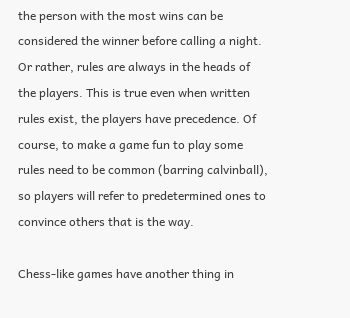the person with the most wins can be considered the winner before calling a night. Or rather, rules are always in the heads of the players. This is true even when written rules exist, the players have precedence. Of course, to make a game fun to play some rules need to be common (barring calvinball), so players will refer to predetermined ones to convince others that is the way.

Chess-like games have another thing in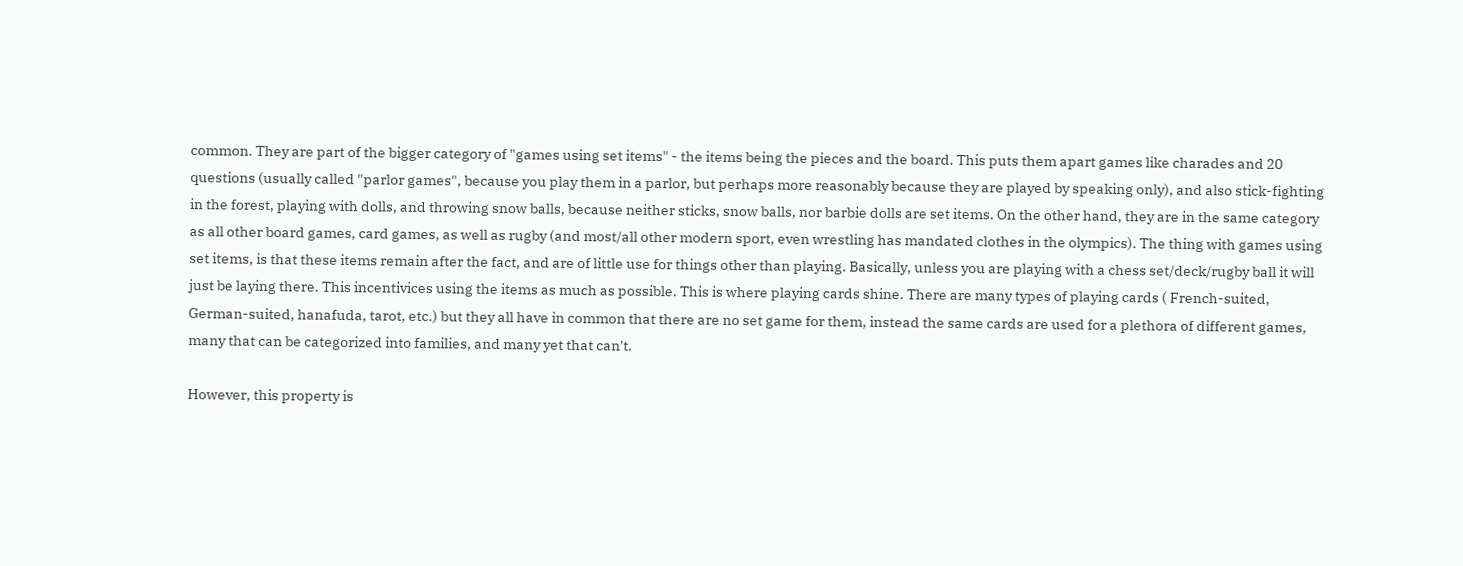common. They are part of the bigger category of "games using set items" - the items being the pieces and the board. This puts them apart games like charades and 20 questions (usually called "parlor games", because you play them in a parlor, but perhaps more reasonably because they are played by speaking only), and also stick-fighting in the forest, playing with dolls, and throwing snow balls, because neither sticks, snow balls, nor barbie dolls are set items. On the other hand, they are in the same category as all other board games, card games, as well as rugby (and most/all other modern sport, even wrestling has mandated clothes in the olympics). The thing with games using set items, is that these items remain after the fact, and are of little use for things other than playing. Basically, unless you are playing with a chess set/deck/rugby ball it will just be laying there. This incentivices using the items as much as possible. This is where playing cards shine. There are many types of playing cards ( French-suited, German-suited, hanafuda, tarot, etc.) but they all have in common that there are no set game for them, instead the same cards are used for a plethora of different games, many that can be categorized into families, and many yet that can't.

However, this property is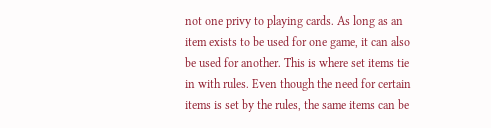not one privy to playing cards. As long as an item exists to be used for one game, it can also be used for another. This is where set items tie in with rules. Even though the need for certain items is set by the rules, the same items can be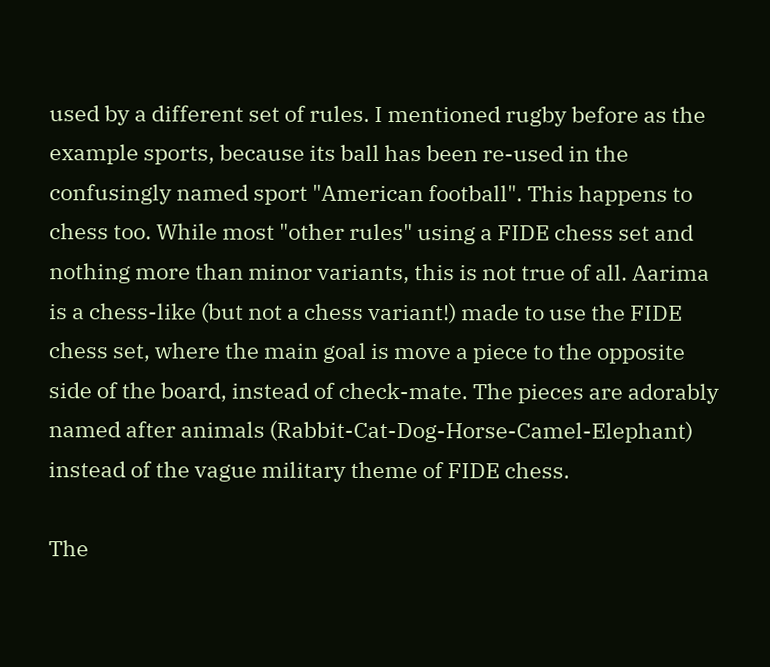used by a different set of rules. I mentioned rugby before as the example sports, because its ball has been re-used in the confusingly named sport "American football". This happens to chess too. While most "other rules" using a FIDE chess set and nothing more than minor variants, this is not true of all. Aarima is a chess-like (but not a chess variant!) made to use the FIDE chess set, where the main goal is move a piece to the opposite side of the board, instead of check-mate. The pieces are adorably named after animals (Rabbit-Cat-Dog-Horse-Camel-Elephant) instead of the vague military theme of FIDE chess.

The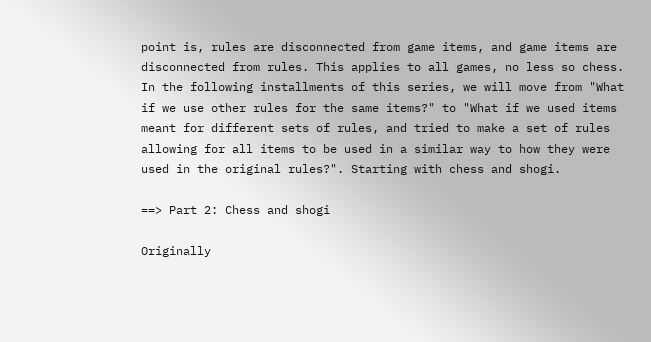point is, rules are disconnected from game items, and game items are disconnected from rules. This applies to all games, no less so chess. In the following installments of this series, we will move from "What if we use other rules for the same items?" to "What if we used items meant for different sets of rules, and tried to make a set of rules allowing for all items to be used in a similar way to how they were used in the original rules?". Starting with chess and shogi.

==> Part 2: Chess and shogi

Originally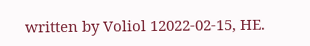written by Voliol 12022-02-15, HE.